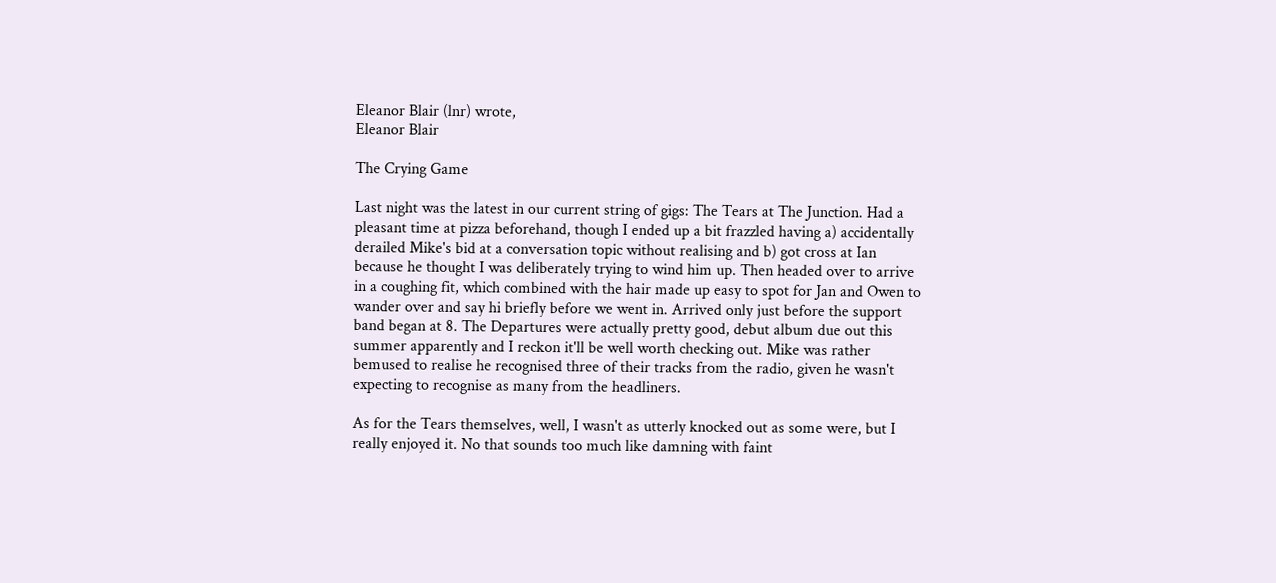Eleanor Blair (lnr) wrote,
Eleanor Blair

The Crying Game

Last night was the latest in our current string of gigs: The Tears at The Junction. Had a pleasant time at pizza beforehand, though I ended up a bit frazzled having a) accidentally derailed Mike's bid at a conversation topic without realising and b) got cross at Ian because he thought I was deliberately trying to wind him up. Then headed over to arrive in a coughing fit, which combined with the hair made up easy to spot for Jan and Owen to wander over and say hi briefly before we went in. Arrived only just before the support band began at 8. The Departures were actually pretty good, debut album due out this summer apparently and I reckon it'll be well worth checking out. Mike was rather bemused to realise he recognised three of their tracks from the radio, given he wasn't expecting to recognise as many from the headliners.

As for the Tears themselves, well, I wasn't as utterly knocked out as some were, but I really enjoyed it. No that sounds too much like damning with faint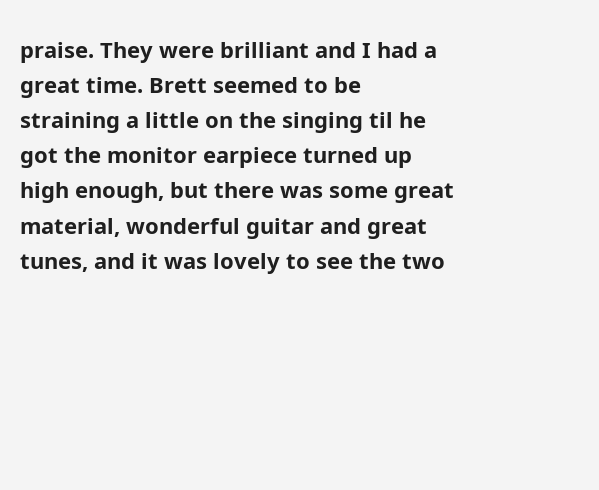praise. They were brilliant and I had a great time. Brett seemed to be straining a little on the singing til he got the monitor earpiece turned up high enough, but there was some great material, wonderful guitar and great tunes, and it was lovely to see the two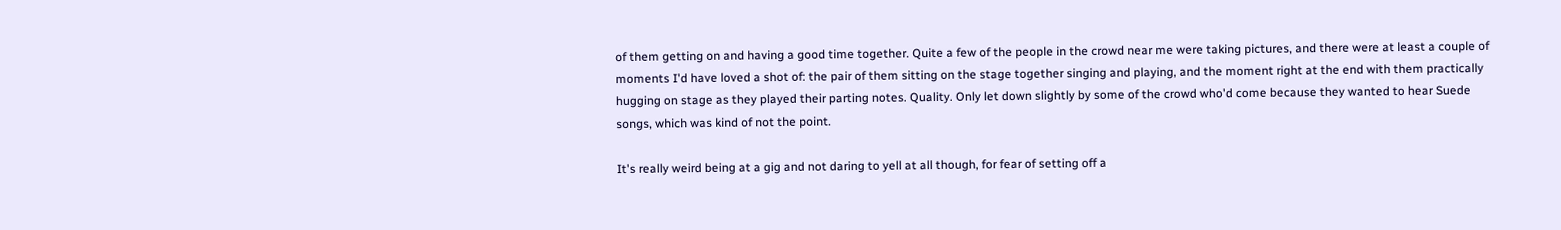of them getting on and having a good time together. Quite a few of the people in the crowd near me were taking pictures, and there were at least a couple of moments I'd have loved a shot of: the pair of them sitting on the stage together singing and playing, and the moment right at the end with them practically hugging on stage as they played their parting notes. Quality. Only let down slightly by some of the crowd who'd come because they wanted to hear Suede songs, which was kind of not the point.

It's really weird being at a gig and not daring to yell at all though, for fear of setting off a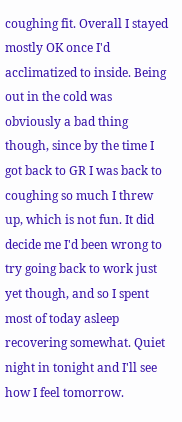coughing fit. Overall I stayed mostly OK once I'd acclimatized to inside. Being out in the cold was obviously a bad thing though, since by the time I got back to GR I was back to coughing so much I threw up, which is not fun. It did decide me I'd been wrong to try going back to work just yet though, and so I spent most of today asleep recovering somewhat. Quiet night in tonight and I'll see how I feel tomorrow.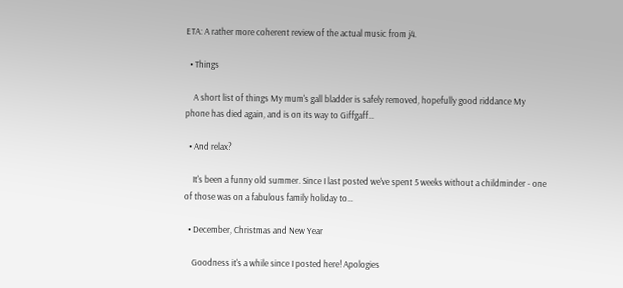ETA: A rather more coherent review of the actual music from j4.

  • Things

    A short list of things My mum's gall bladder is safely removed, hopefully good riddance My phone has died again, and is on its way to Giffgaff…

  • And relax?

    It's been a funny old summer. Since I last posted we've spent 5 weeks without a childminder - one of those was on a fabulous family holiday to…

  • December, Christmas and New Year

    Goodness it's a while since I posted here! Apologies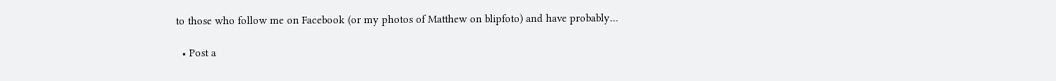to those who follow me on Facebook (or my photos of Matthew on blipfoto) and have probably…

  • Post a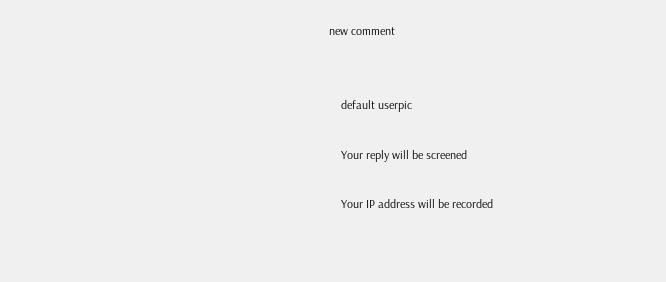new comment


    default userpic

    Your reply will be screened

    Your IP address will be recorded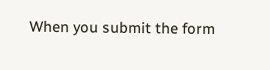When you submit the form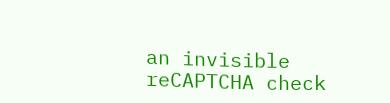an invisible reCAPTCHA check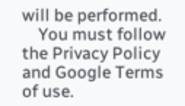will be performed.
    You must follow the Privacy Policy and Google Terms of use.